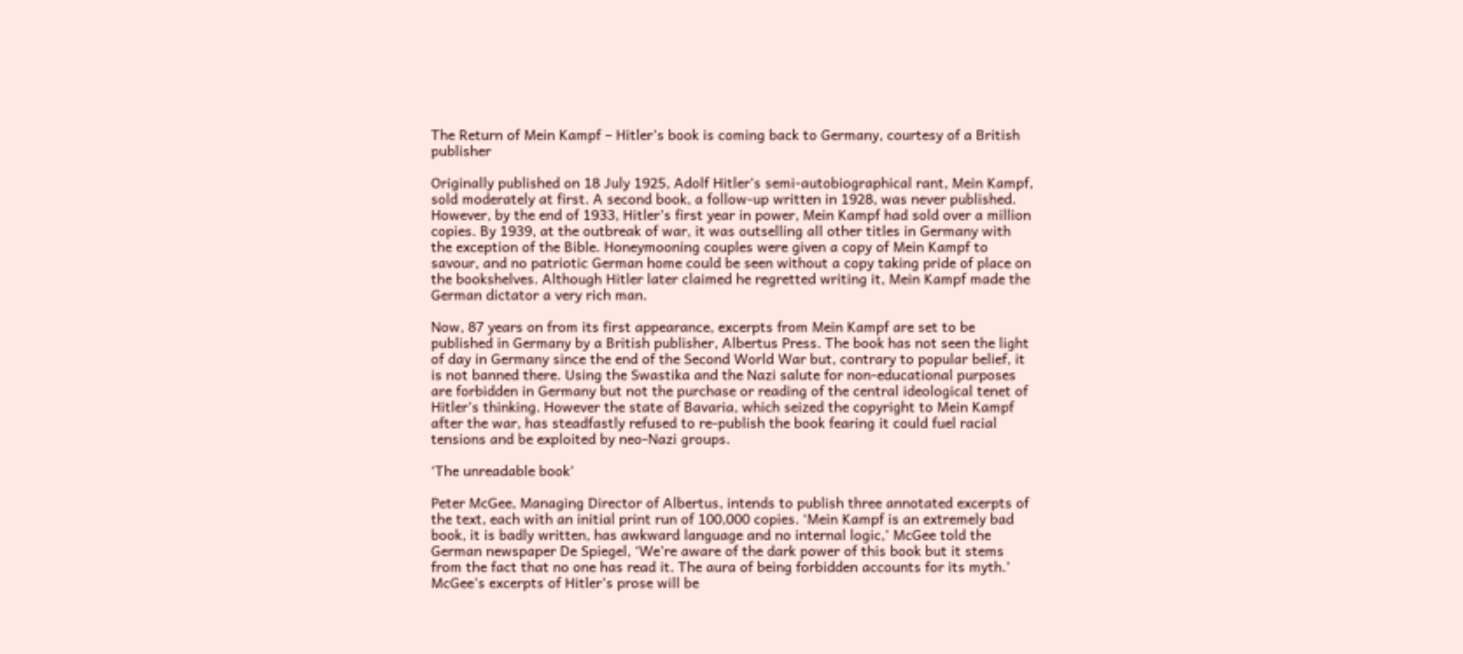The Return of Mein Kampf – Hitler’s book is coming back to Germany, courtesy of a British publisher

Originally published on 18 July 1925, Adolf Hitler’s semi-autobiographical rant, Mein Kampf, sold moderately at first. A second book, a follow-up written in 1928, was never published. However, by the end of 1933, Hitler’s first year in power, Mein Kampf had sold over a million copies. By 1939, at the outbreak of war, it was outselling all other titles in Germany with the exception of the Bible. Honeymooning couples were given a copy of Mein Kampf to savour, and no patriotic German home could be seen without a copy taking pride of place on the bookshelves. Although Hitler later claimed he regretted writing it, Mein Kampf made the German dictator a very rich man.

Now, 87 years on from its first appearance, excerpts from Mein Kampf are set to be published in Germany by a British publisher, Albertus Press. The book has not seen the light of day in Germany since the end of the Second World War but, contrary to popular belief, it is not banned there. Using the Swastika and the Nazi salute for non-educational purposes are forbidden in Germany but not the purchase or reading of the central ideological tenet of Hitler’s thinking. However the state of Bavaria, which seized the copyright to Mein Kampf after the war, has steadfastly refused to re-publish the book fearing it could fuel racial tensions and be exploited by neo-Nazi groups.

‘The unreadable book’

Peter McGee, Managing Director of Albertus, intends to publish three annotated excerpts of the text, each with an initial print run of 100,000 copies. ‘Mein Kampf is an extremely bad book, it is badly written, has awkward language and no internal logic,’ McGee told the German newspaper De Spiegel, ‘We’re aware of the dark power of this book but it stems from the fact that no one has read it. The aura of being forbidden accounts for its myth.’ McGee’s excerpts of Hitler’s prose will be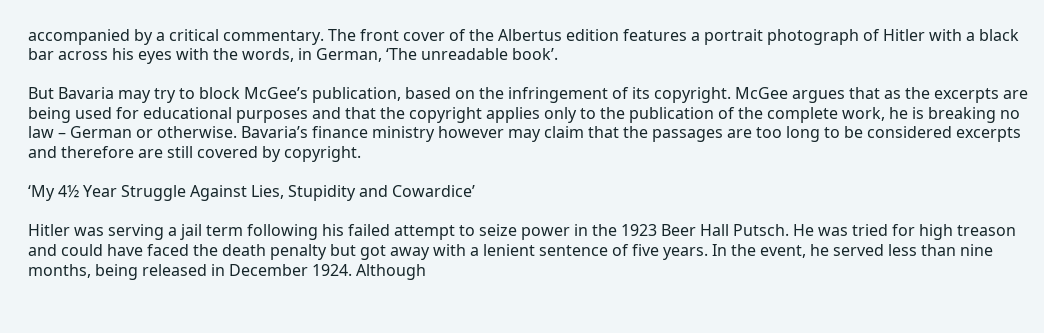accompanied by a critical commentary. The front cover of the Albertus edition features a portrait photograph of Hitler with a black bar across his eyes with the words, in German, ‘The unreadable book’.

But Bavaria may try to block McGee’s publication, based on the infringement of its copyright. McGee argues that as the excerpts are being used for educational purposes and that the copyright applies only to the publication of the complete work, he is breaking no law – German or otherwise. Bavaria’s finance ministry however may claim that the passages are too long to be considered excerpts and therefore are still covered by copyright.

‘My 4½ Year Struggle Against Lies, Stupidity and Cowardice’

Hitler was serving a jail term following his failed attempt to seize power in the 1923 Beer Hall Putsch. He was tried for high treason and could have faced the death penalty but got away with a lenient sentence of five years. In the event, he served less than nine months, being released in December 1924. Although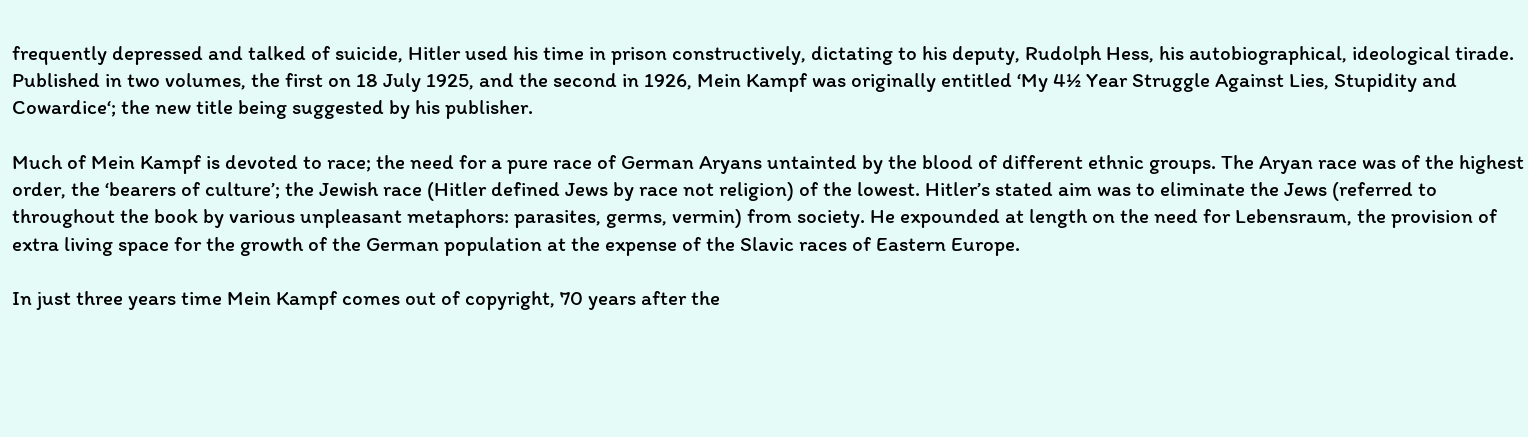frequently depressed and talked of suicide, Hitler used his time in prison constructively, dictating to his deputy, Rudolph Hess, his autobiographical, ideological tirade. Published in two volumes, the first on 18 July 1925, and the second in 1926, Mein Kampf was originally entitled ‘My 4½ Year Struggle Against Lies, Stupidity and Cowardice‘; the new title being suggested by his publisher.

Much of Mein Kampf is devoted to race; the need for a pure race of German Aryans untainted by the blood of different ethnic groups. The Aryan race was of the highest order, the ‘bearers of culture’; the Jewish race (Hitler defined Jews by race not religion) of the lowest. Hitler’s stated aim was to eliminate the Jews (referred to throughout the book by various unpleasant metaphors: parasites, germs, vermin) from society. He expounded at length on the need for Lebensraum, the provision of extra living space for the growth of the German population at the expense of the Slavic races of Eastern Europe.

In just three years time Mein Kampf comes out of copyright, 70 years after the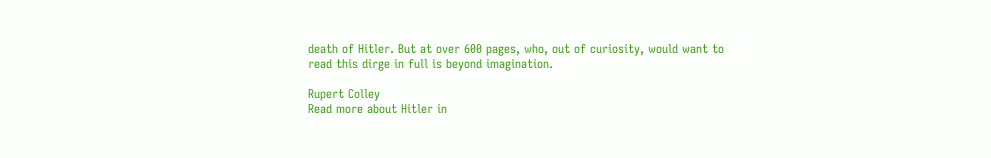death of Hitler. But at over 600 pages, who, out of curiosity, would want to read this dirge in full is beyond imagination.

Rupert Colley
Read more about Hitler in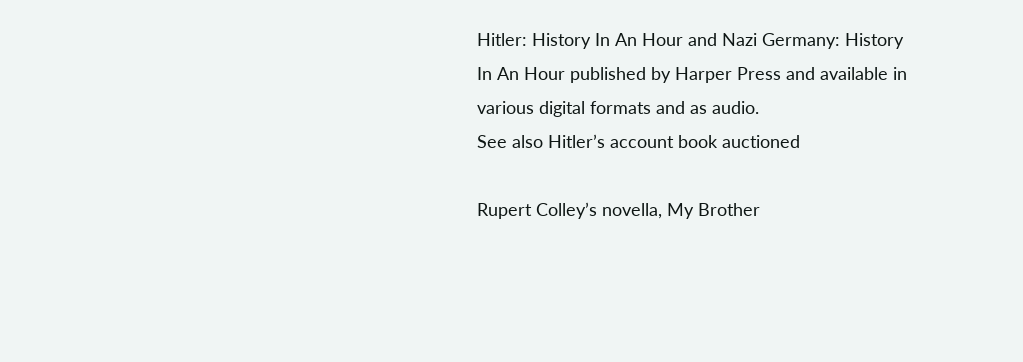Hitler: History In An Hour and Nazi Germany: History In An Hour published by Harper Press and available in various digital formats and as audio.
See also Hitler’s account book auctioned

Rupert Colley’s novella, My Brother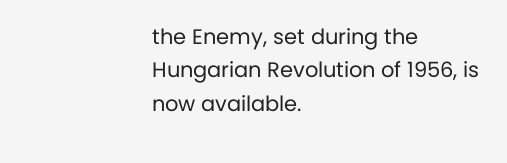the Enemy, set during the Hungarian Revolution of 1956, is now available.